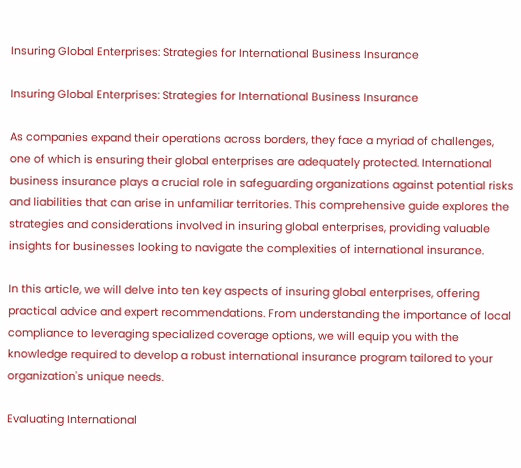Insuring Global Enterprises: Strategies for International Business Insurance

Insuring Global Enterprises: Strategies for International Business Insurance

As companies expand their operations across borders, they face a myriad of challenges, one of which is ensuring their global enterprises are adequately protected. International business insurance plays a crucial role in safeguarding organizations against potential risks and liabilities that can arise in unfamiliar territories. This comprehensive guide explores the strategies and considerations involved in insuring global enterprises, providing valuable insights for businesses looking to navigate the complexities of international insurance.

In this article, we will delve into ten key aspects of insuring global enterprises, offering practical advice and expert recommendations. From understanding the importance of local compliance to leveraging specialized coverage options, we will equip you with the knowledge required to develop a robust international insurance program tailored to your organization's unique needs.

Evaluating International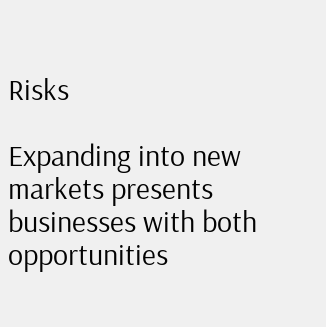Risks

Expanding into new markets presents businesses with both opportunities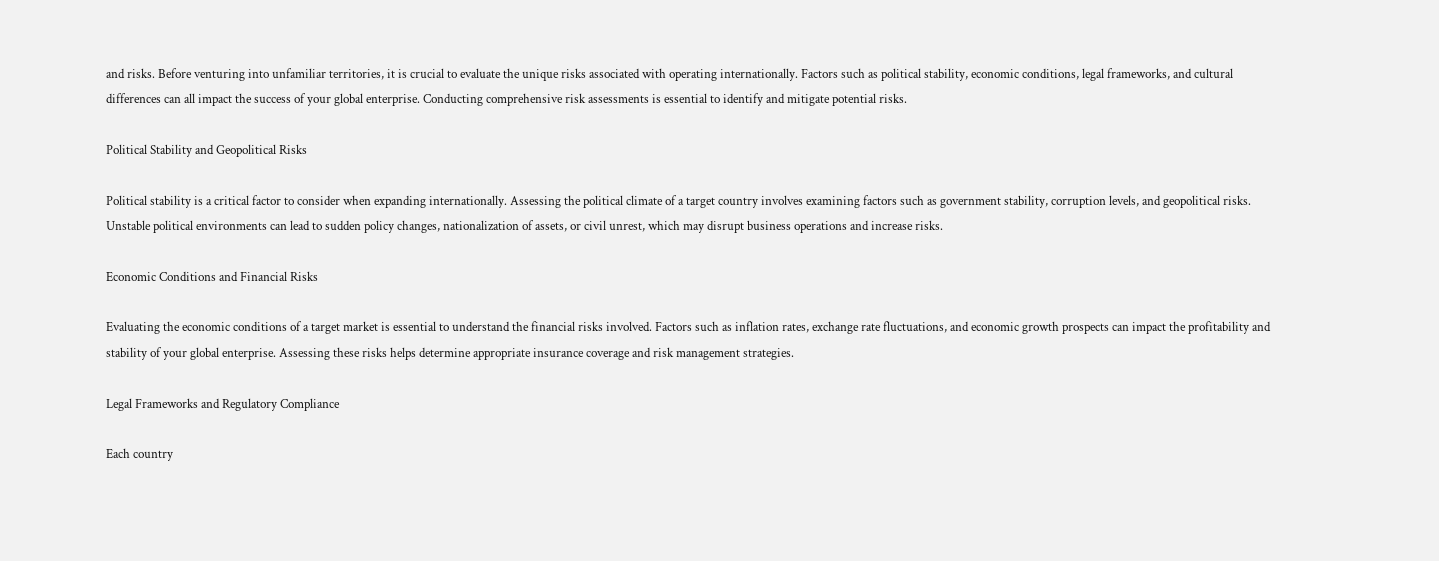and risks. Before venturing into unfamiliar territories, it is crucial to evaluate the unique risks associated with operating internationally. Factors such as political stability, economic conditions, legal frameworks, and cultural differences can all impact the success of your global enterprise. Conducting comprehensive risk assessments is essential to identify and mitigate potential risks.

Political Stability and Geopolitical Risks

Political stability is a critical factor to consider when expanding internationally. Assessing the political climate of a target country involves examining factors such as government stability, corruption levels, and geopolitical risks. Unstable political environments can lead to sudden policy changes, nationalization of assets, or civil unrest, which may disrupt business operations and increase risks.

Economic Conditions and Financial Risks

Evaluating the economic conditions of a target market is essential to understand the financial risks involved. Factors such as inflation rates, exchange rate fluctuations, and economic growth prospects can impact the profitability and stability of your global enterprise. Assessing these risks helps determine appropriate insurance coverage and risk management strategies.

Legal Frameworks and Regulatory Compliance

Each country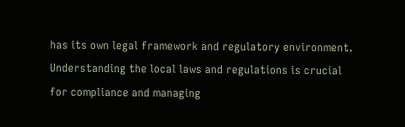has its own legal framework and regulatory environment. Understanding the local laws and regulations is crucial for compliance and managing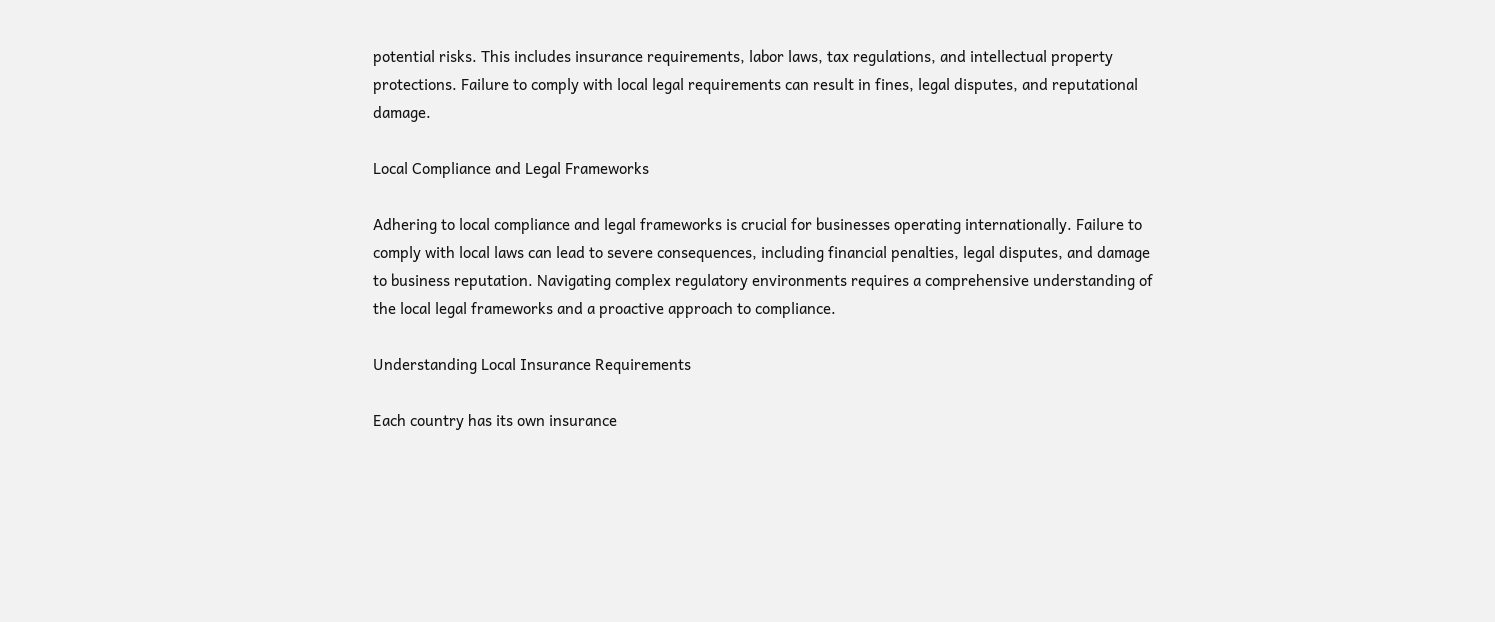potential risks. This includes insurance requirements, labor laws, tax regulations, and intellectual property protections. Failure to comply with local legal requirements can result in fines, legal disputes, and reputational damage.

Local Compliance and Legal Frameworks

Adhering to local compliance and legal frameworks is crucial for businesses operating internationally. Failure to comply with local laws can lead to severe consequences, including financial penalties, legal disputes, and damage to business reputation. Navigating complex regulatory environments requires a comprehensive understanding of the local legal frameworks and a proactive approach to compliance.

Understanding Local Insurance Requirements

Each country has its own insurance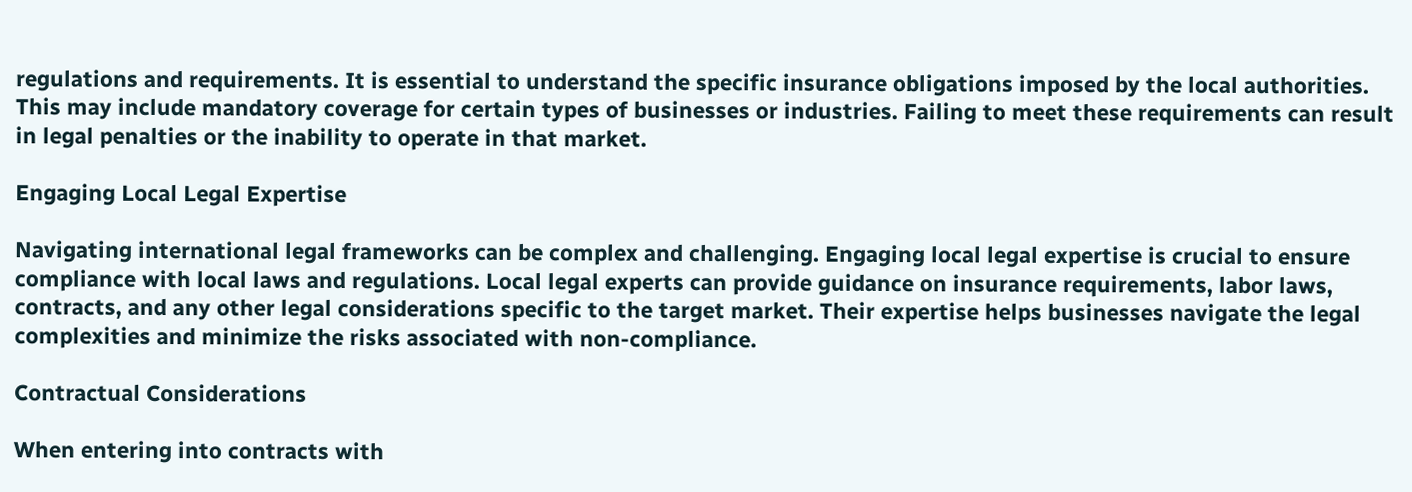regulations and requirements. It is essential to understand the specific insurance obligations imposed by the local authorities. This may include mandatory coverage for certain types of businesses or industries. Failing to meet these requirements can result in legal penalties or the inability to operate in that market.

Engaging Local Legal Expertise

Navigating international legal frameworks can be complex and challenging. Engaging local legal expertise is crucial to ensure compliance with local laws and regulations. Local legal experts can provide guidance on insurance requirements, labor laws, contracts, and any other legal considerations specific to the target market. Their expertise helps businesses navigate the legal complexities and minimize the risks associated with non-compliance.

Contractual Considerations

When entering into contracts with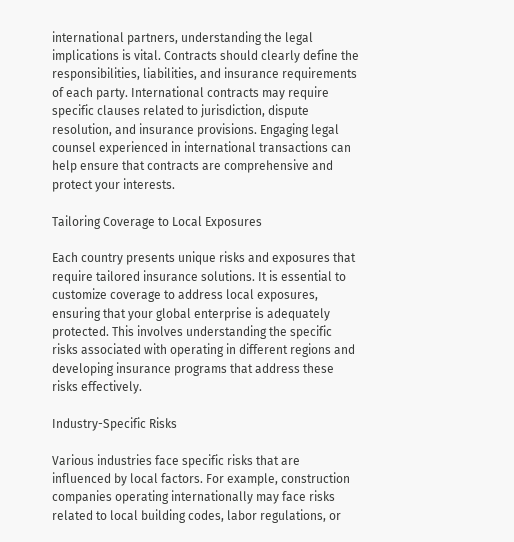international partners, understanding the legal implications is vital. Contracts should clearly define the responsibilities, liabilities, and insurance requirements of each party. International contracts may require specific clauses related to jurisdiction, dispute resolution, and insurance provisions. Engaging legal counsel experienced in international transactions can help ensure that contracts are comprehensive and protect your interests.

Tailoring Coverage to Local Exposures

Each country presents unique risks and exposures that require tailored insurance solutions. It is essential to customize coverage to address local exposures, ensuring that your global enterprise is adequately protected. This involves understanding the specific risks associated with operating in different regions and developing insurance programs that address these risks effectively.

Industry-Specific Risks

Various industries face specific risks that are influenced by local factors. For example, construction companies operating internationally may face risks related to local building codes, labor regulations, or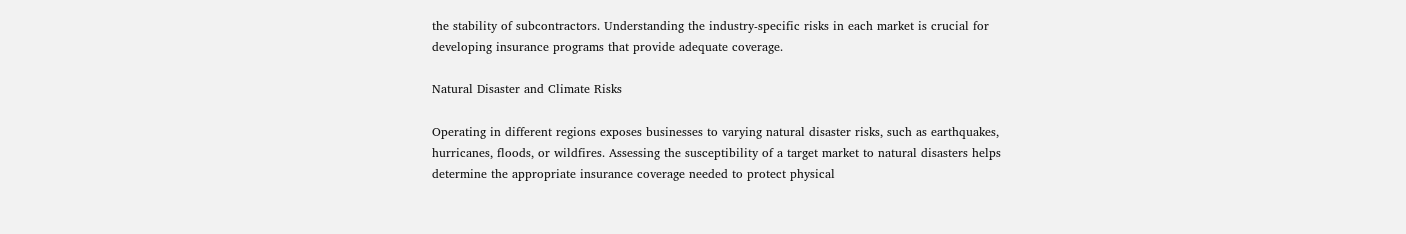the stability of subcontractors. Understanding the industry-specific risks in each market is crucial for developing insurance programs that provide adequate coverage.

Natural Disaster and Climate Risks

Operating in different regions exposes businesses to varying natural disaster risks, such as earthquakes, hurricanes, floods, or wildfires. Assessing the susceptibility of a target market to natural disasters helps determine the appropriate insurance coverage needed to protect physical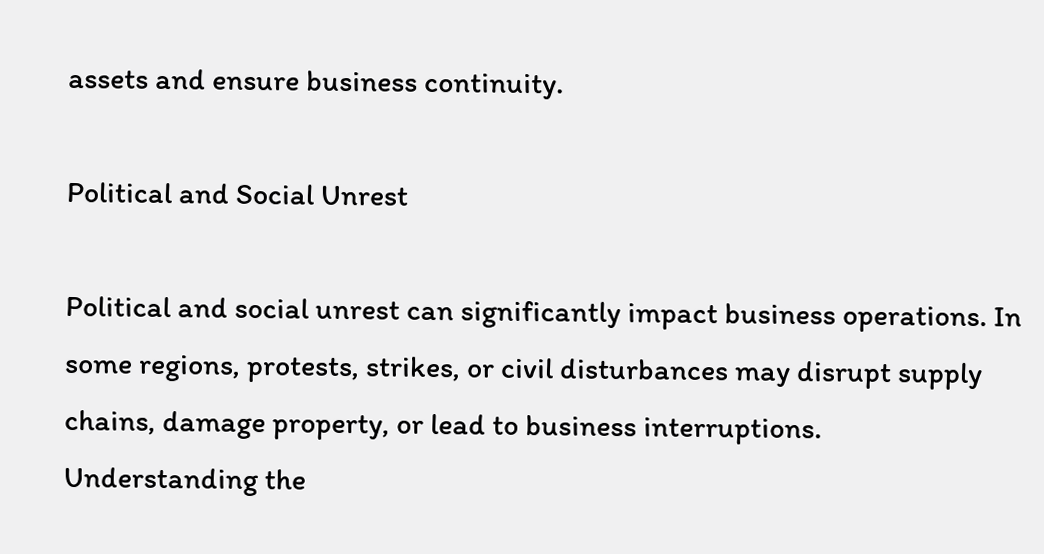assets and ensure business continuity.

Political and Social Unrest

Political and social unrest can significantly impact business operations. In some regions, protests, strikes, or civil disturbances may disrupt supply chains, damage property, or lead to business interruptions. Understanding the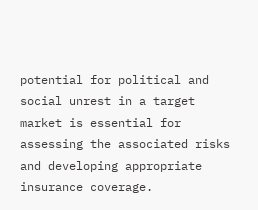potential for political and social unrest in a target market is essential for assessing the associated risks and developing appropriate insurance coverage.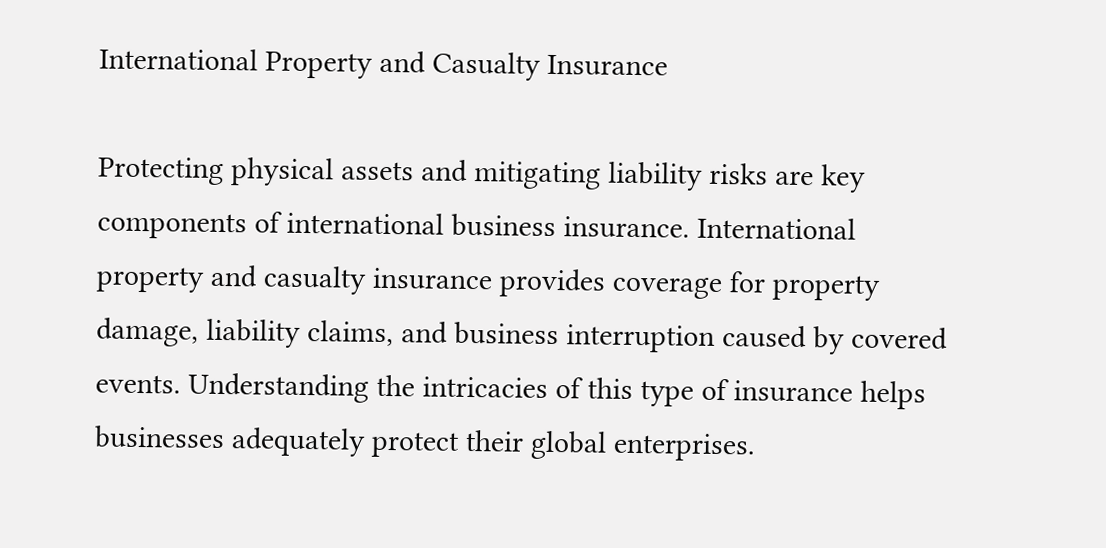International Property and Casualty Insurance

Protecting physical assets and mitigating liability risks are key components of international business insurance. International property and casualty insurance provides coverage for property damage, liability claims, and business interruption caused by covered events. Understanding the intricacies of this type of insurance helps businesses adequately protect their global enterprises.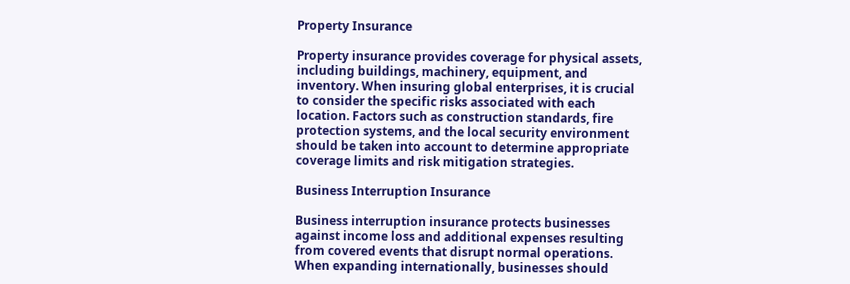Property Insurance

Property insurance provides coverage for physical assets, including buildings, machinery, equipment, and inventory. When insuring global enterprises, it is crucial to consider the specific risks associated with each location. Factors such as construction standards, fire protection systems, and the local security environment should be taken into account to determine appropriate coverage limits and risk mitigation strategies.

Business Interruption Insurance

Business interruption insurance protects businesses against income loss and additional expenses resulting from covered events that disrupt normal operations. When expanding internationally, businesses should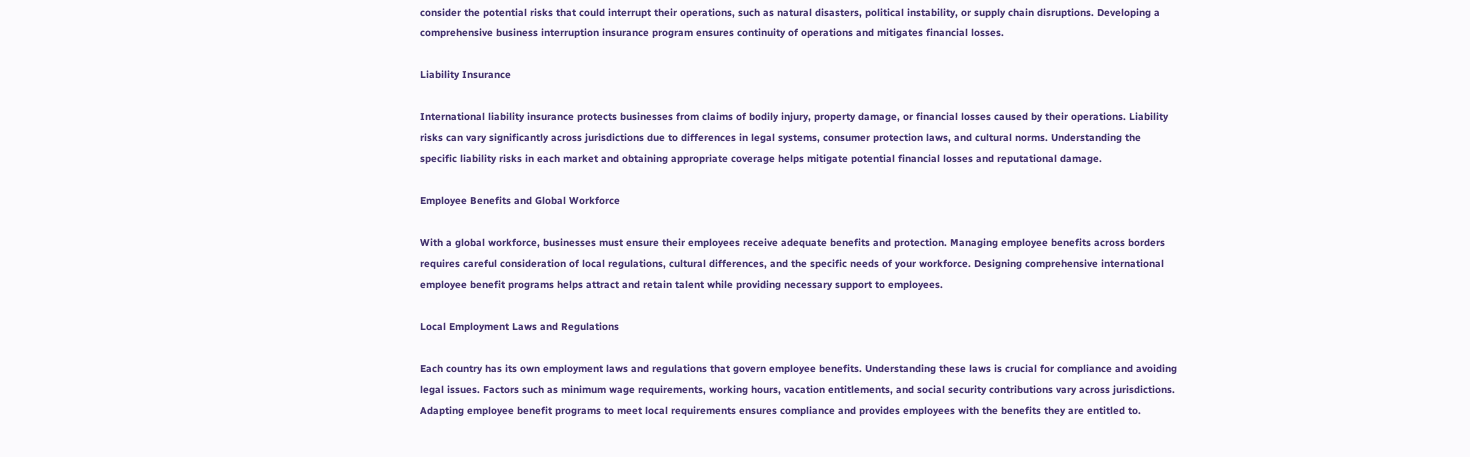consider the potential risks that could interrupt their operations, such as natural disasters, political instability, or supply chain disruptions. Developing a comprehensive business interruption insurance program ensures continuity of operations and mitigates financial losses.

Liability Insurance

International liability insurance protects businesses from claims of bodily injury, property damage, or financial losses caused by their operations. Liability risks can vary significantly across jurisdictions due to differences in legal systems, consumer protection laws, and cultural norms. Understanding the specific liability risks in each market and obtaining appropriate coverage helps mitigate potential financial losses and reputational damage.

Employee Benefits and Global Workforce

With a global workforce, businesses must ensure their employees receive adequate benefits and protection. Managing employee benefits across borders requires careful consideration of local regulations, cultural differences, and the specific needs of your workforce. Designing comprehensive international employee benefit programs helps attract and retain talent while providing necessary support to employees.

Local Employment Laws and Regulations

Each country has its own employment laws and regulations that govern employee benefits. Understanding these laws is crucial for compliance and avoiding legal issues. Factors such as minimum wage requirements, working hours, vacation entitlements, and social security contributions vary across jurisdictions. Adapting employee benefit programs to meet local requirements ensures compliance and provides employees with the benefits they are entitled to.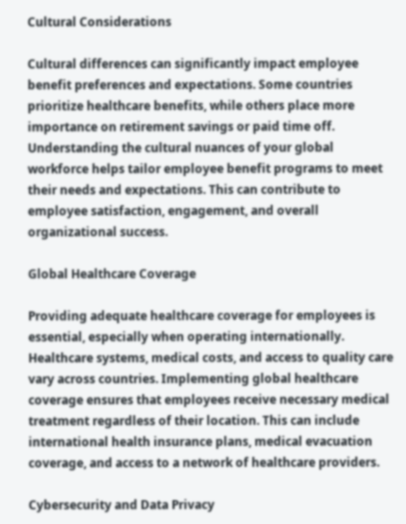Cultural Considerations

Cultural differences can significantly impact employee benefit preferences and expectations. Some countries prioritize healthcare benefits, while others place more importance on retirement savings or paid time off. Understanding the cultural nuances of your global workforce helps tailor employee benefit programs to meet their needs and expectations. This can contribute to employee satisfaction, engagement, and overall organizational success.

Global Healthcare Coverage

Providing adequate healthcare coverage for employees is essential, especially when operating internationally. Healthcare systems, medical costs, and access to quality care vary across countries. Implementing global healthcare coverage ensures that employees receive necessary medical treatment regardless of their location. This can include international health insurance plans, medical evacuation coverage, and access to a network of healthcare providers.

Cybersecurity and Data Privacy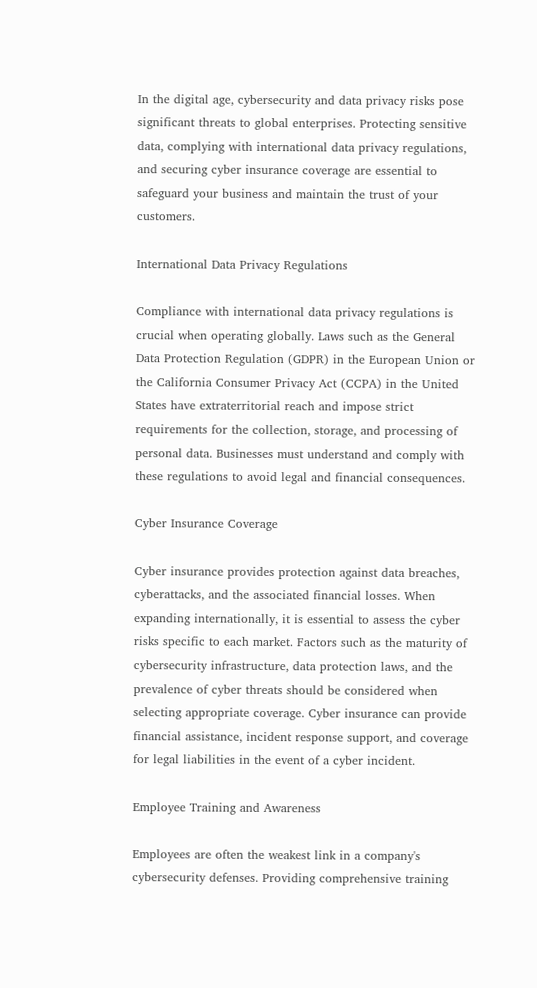In the digital age, cybersecurity and data privacy risks pose significant threats to global enterprises. Protecting sensitive data, complying with international data privacy regulations, and securing cyber insurance coverage are essential to safeguard your business and maintain the trust of your customers.

International Data Privacy Regulations

Compliance with international data privacy regulations is crucial when operating globally. Laws such as the General Data Protection Regulation (GDPR) in the European Union or the California Consumer Privacy Act (CCPA) in the United States have extraterritorial reach and impose strict requirements for the collection, storage, and processing of personal data. Businesses must understand and comply with these regulations to avoid legal and financial consequences.

Cyber Insurance Coverage

Cyber insurance provides protection against data breaches, cyberattacks, and the associated financial losses. When expanding internationally, it is essential to assess the cyber risks specific to each market. Factors such as the maturity of cybersecurity infrastructure, data protection laws, and the prevalence of cyber threats should be considered when selecting appropriate coverage. Cyber insurance can provide financial assistance, incident response support, and coverage for legal liabilities in the event of a cyber incident.

Employee Training and Awareness

Employees are often the weakest link in a company's cybersecurity defenses. Providing comprehensive training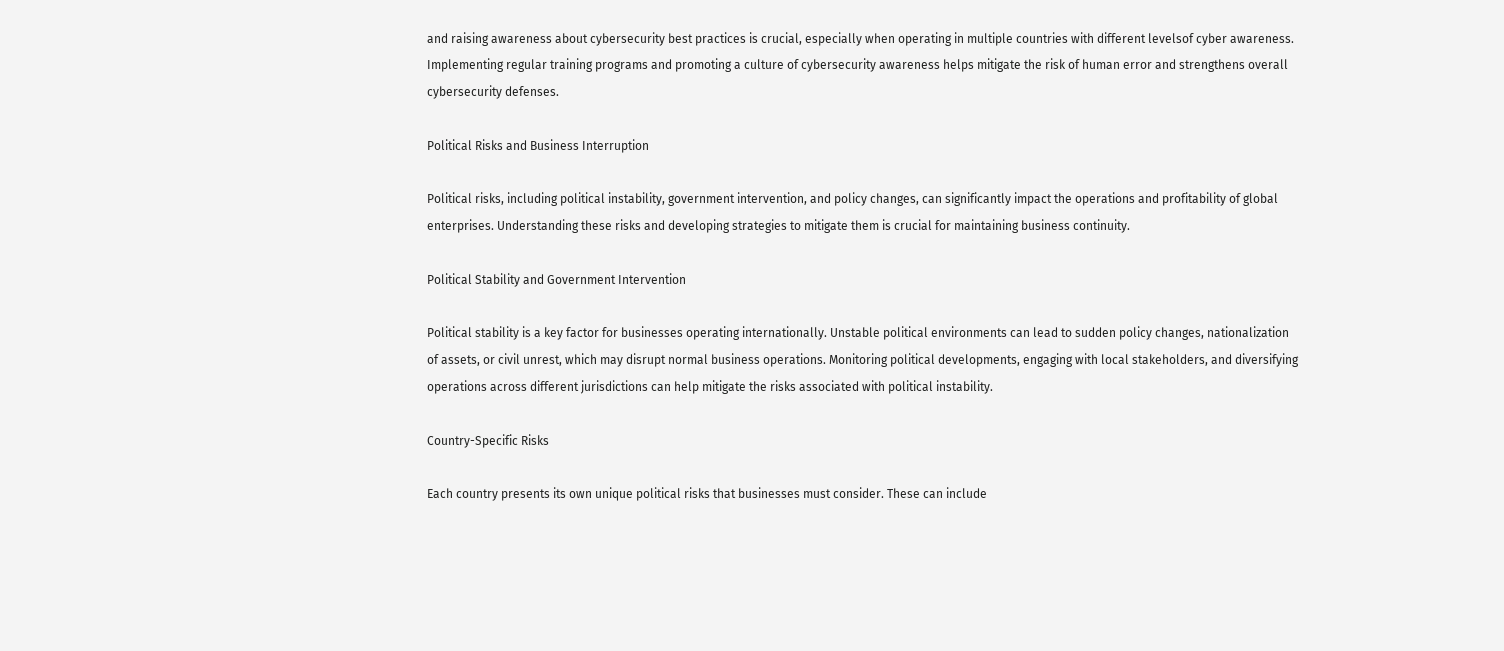and raising awareness about cybersecurity best practices is crucial, especially when operating in multiple countries with different levelsof cyber awareness. Implementing regular training programs and promoting a culture of cybersecurity awareness helps mitigate the risk of human error and strengthens overall cybersecurity defenses.

Political Risks and Business Interruption

Political risks, including political instability, government intervention, and policy changes, can significantly impact the operations and profitability of global enterprises. Understanding these risks and developing strategies to mitigate them is crucial for maintaining business continuity.

Political Stability and Government Intervention

Political stability is a key factor for businesses operating internationally. Unstable political environments can lead to sudden policy changes, nationalization of assets, or civil unrest, which may disrupt normal business operations. Monitoring political developments, engaging with local stakeholders, and diversifying operations across different jurisdictions can help mitigate the risks associated with political instability.

Country-Specific Risks

Each country presents its own unique political risks that businesses must consider. These can include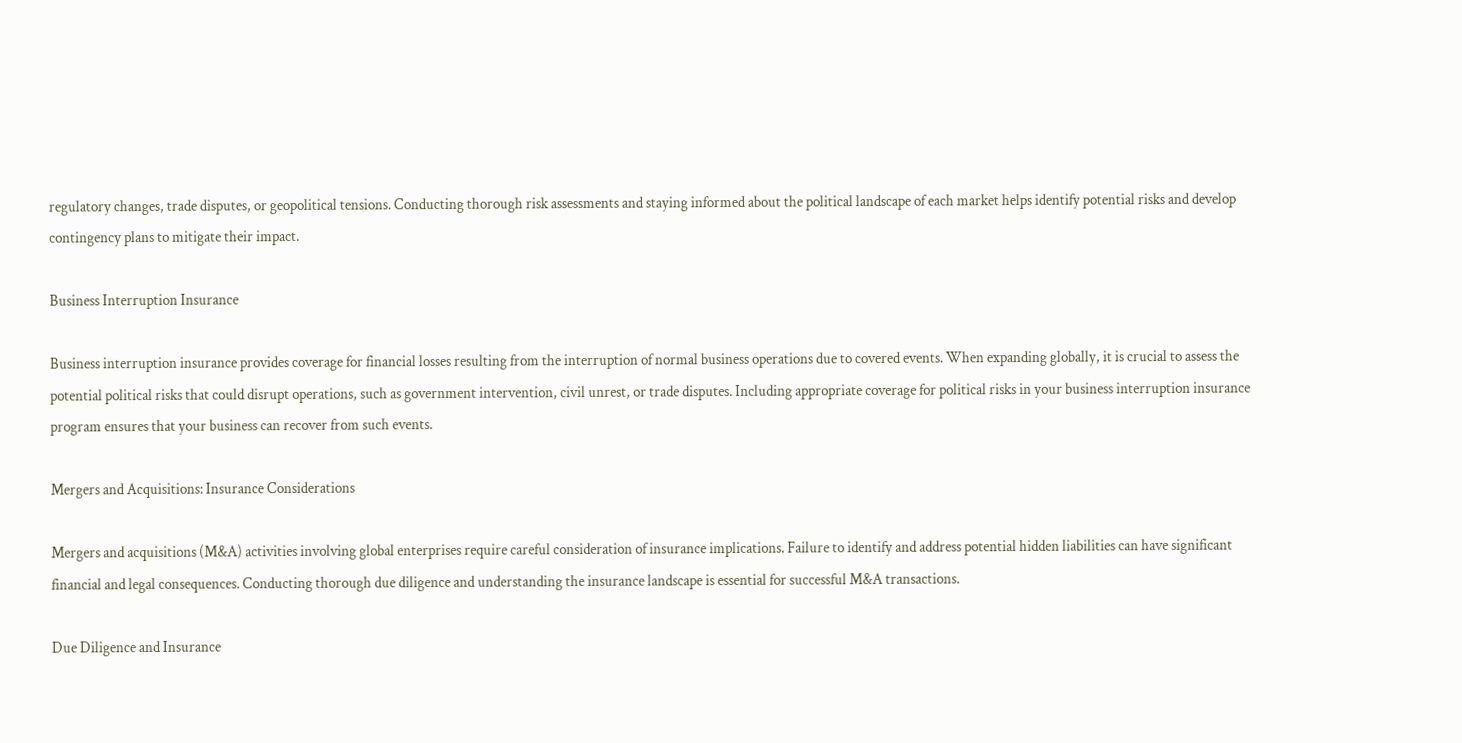regulatory changes, trade disputes, or geopolitical tensions. Conducting thorough risk assessments and staying informed about the political landscape of each market helps identify potential risks and develop contingency plans to mitigate their impact.

Business Interruption Insurance

Business interruption insurance provides coverage for financial losses resulting from the interruption of normal business operations due to covered events. When expanding globally, it is crucial to assess the potential political risks that could disrupt operations, such as government intervention, civil unrest, or trade disputes. Including appropriate coverage for political risks in your business interruption insurance program ensures that your business can recover from such events.

Mergers and Acquisitions: Insurance Considerations

Mergers and acquisitions (M&A) activities involving global enterprises require careful consideration of insurance implications. Failure to identify and address potential hidden liabilities can have significant financial and legal consequences. Conducting thorough due diligence and understanding the insurance landscape is essential for successful M&A transactions.

Due Diligence and Insurance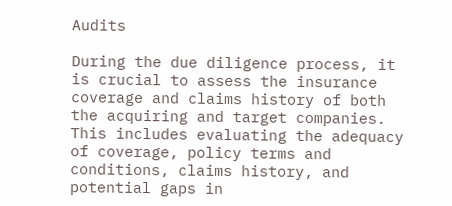Audits

During the due diligence process, it is crucial to assess the insurance coverage and claims history of both the acquiring and target companies. This includes evaluating the adequacy of coverage, policy terms and conditions, claims history, and potential gaps in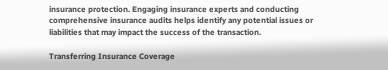insurance protection. Engaging insurance experts and conducting comprehensive insurance audits helps identify any potential issues or liabilities that may impact the success of the transaction.

Transferring Insurance Coverage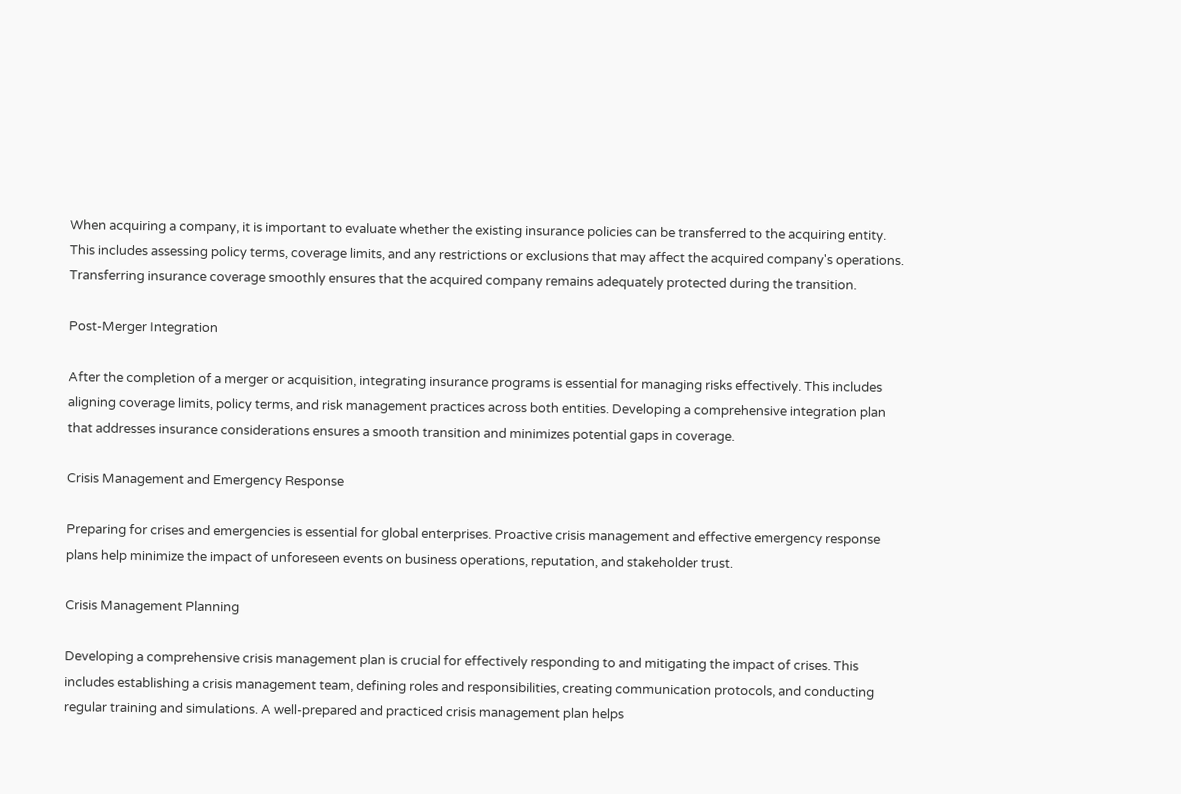When acquiring a company, it is important to evaluate whether the existing insurance policies can be transferred to the acquiring entity. This includes assessing policy terms, coverage limits, and any restrictions or exclusions that may affect the acquired company's operations. Transferring insurance coverage smoothly ensures that the acquired company remains adequately protected during the transition.

Post-Merger Integration

After the completion of a merger or acquisition, integrating insurance programs is essential for managing risks effectively. This includes aligning coverage limits, policy terms, and risk management practices across both entities. Developing a comprehensive integration plan that addresses insurance considerations ensures a smooth transition and minimizes potential gaps in coverage.

Crisis Management and Emergency Response

Preparing for crises and emergencies is essential for global enterprises. Proactive crisis management and effective emergency response plans help minimize the impact of unforeseen events on business operations, reputation, and stakeholder trust.

Crisis Management Planning

Developing a comprehensive crisis management plan is crucial for effectively responding to and mitigating the impact of crises. This includes establishing a crisis management team, defining roles and responsibilities, creating communication protocols, and conducting regular training and simulations. A well-prepared and practiced crisis management plan helps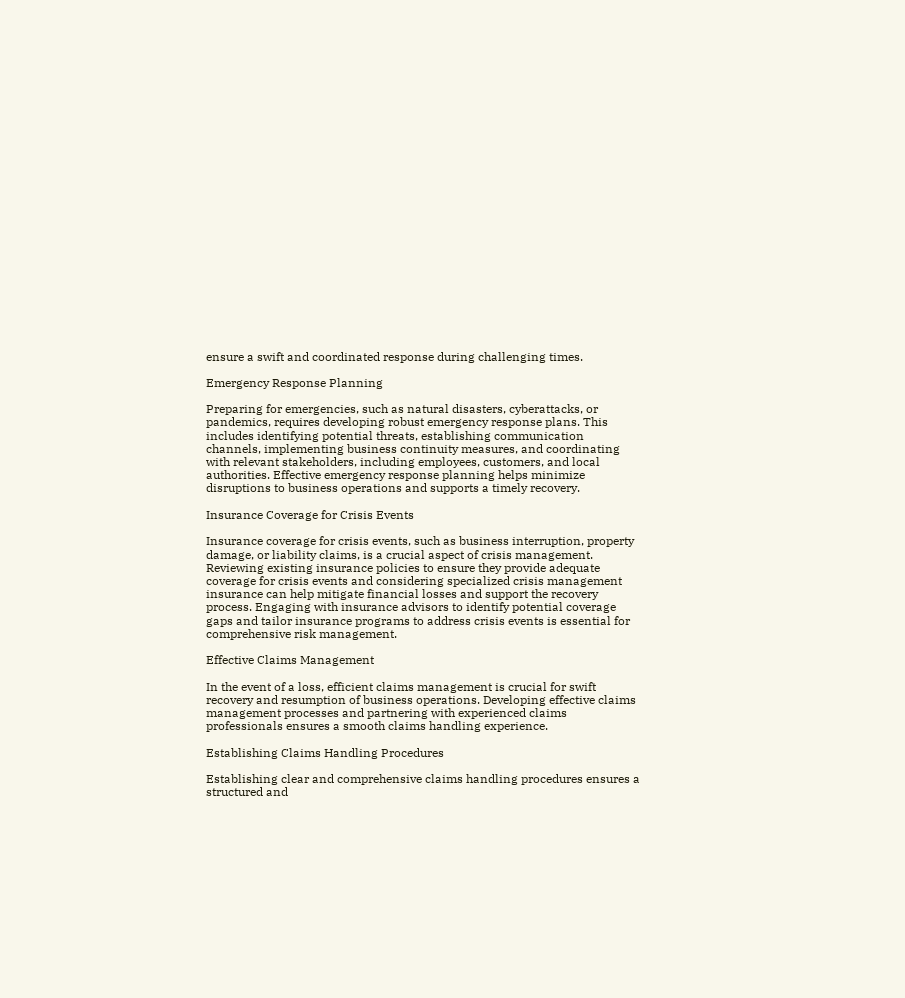ensure a swift and coordinated response during challenging times.

Emergency Response Planning

Preparing for emergencies, such as natural disasters, cyberattacks, or pandemics, requires developing robust emergency response plans. This includes identifying potential threats, establishing communication channels, implementing business continuity measures, and coordinating with relevant stakeholders, including employees, customers, and local authorities. Effective emergency response planning helps minimize disruptions to business operations and supports a timely recovery.

Insurance Coverage for Crisis Events

Insurance coverage for crisis events, such as business interruption, property damage, or liability claims, is a crucial aspect of crisis management. Reviewing existing insurance policies to ensure they provide adequate coverage for crisis events and considering specialized crisis management insurance can help mitigate financial losses and support the recovery process. Engaging with insurance advisors to identify potential coverage gaps and tailor insurance programs to address crisis events is essential for comprehensive risk management.

Effective Claims Management

In the event of a loss, efficient claims management is crucial for swift recovery and resumption of business operations. Developing effective claims management processes and partnering with experienced claims professionals ensures a smooth claims handling experience.

Establishing Claims Handling Procedures

Establishing clear and comprehensive claims handling procedures ensures a structured and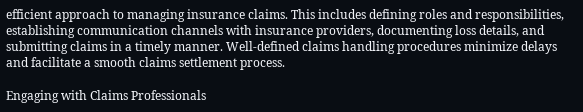efficient approach to managing insurance claims. This includes defining roles and responsibilities, establishing communication channels with insurance providers, documenting loss details, and submitting claims in a timely manner. Well-defined claims handling procedures minimize delays and facilitate a smooth claims settlement process.

Engaging with Claims Professionals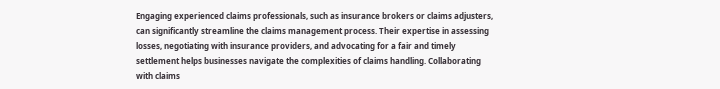Engaging experienced claims professionals, such as insurance brokers or claims adjusters, can significantly streamline the claims management process. Their expertise in assessing losses, negotiating with insurance providers, and advocating for a fair and timely settlement helps businesses navigate the complexities of claims handling. Collaborating with claims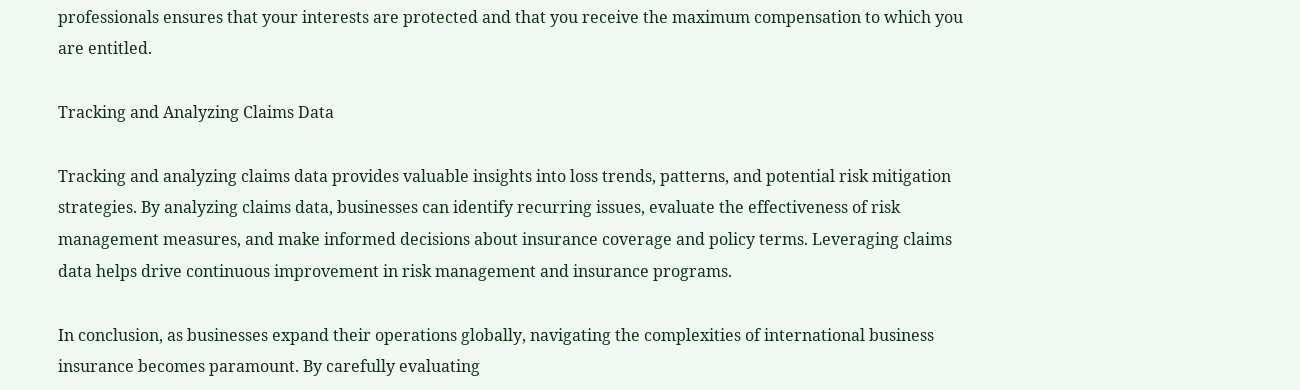professionals ensures that your interests are protected and that you receive the maximum compensation to which you are entitled.

Tracking and Analyzing Claims Data

Tracking and analyzing claims data provides valuable insights into loss trends, patterns, and potential risk mitigation strategies. By analyzing claims data, businesses can identify recurring issues, evaluate the effectiveness of risk management measures, and make informed decisions about insurance coverage and policy terms. Leveraging claims data helps drive continuous improvement in risk management and insurance programs.

In conclusion, as businesses expand their operations globally, navigating the complexities of international business insurance becomes paramount. By carefully evaluating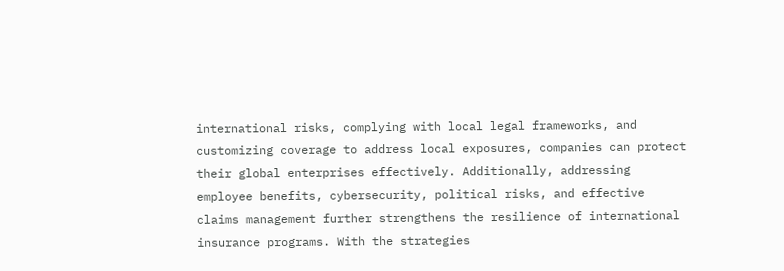international risks, complying with local legal frameworks, and customizing coverage to address local exposures, companies can protect their global enterprises effectively. Additionally, addressing employee benefits, cybersecurity, political risks, and effective claims management further strengthens the resilience of international insurance programs. With the strategies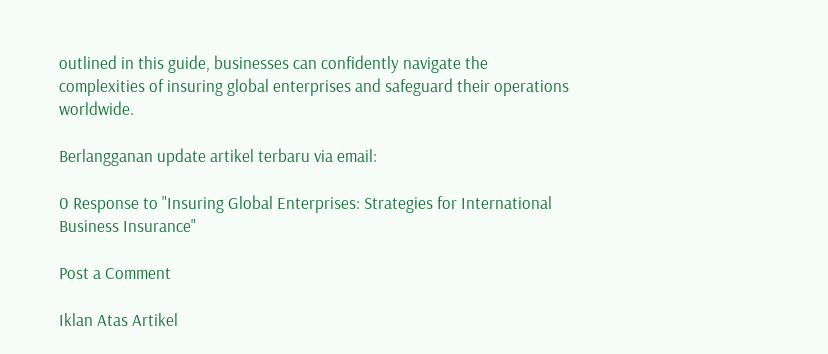outlined in this guide, businesses can confidently navigate the complexities of insuring global enterprises and safeguard their operations worldwide.

Berlangganan update artikel terbaru via email:

0 Response to "Insuring Global Enterprises: Strategies for International Business Insurance"

Post a Comment

Iklan Atas Artikel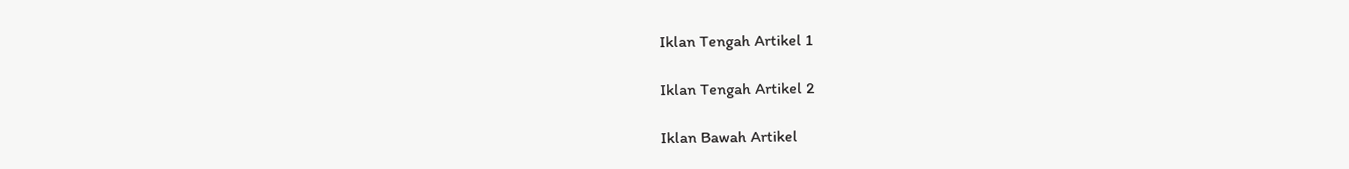Iklan Tengah Artikel 1

Iklan Tengah Artikel 2

Iklan Bawah Artikel